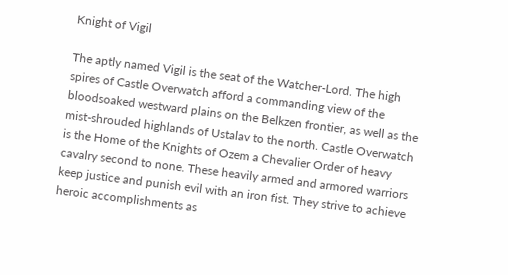Knight of Vigil

The aptly named Vigil is the seat of the Watcher-Lord. The high spires of Castle Overwatch afford a commanding view of the bloodsoaked westward plains on the Belkzen frontier, as well as the mist-shrouded highlands of Ustalav to the north. Castle Overwatch is the Home of the Knights of Ozem a Chevalier Order of heavy cavalry second to none. These heavily armed and armored warriors keep justice and punish evil with an iron fist. They strive to achieve heroic accomplishments as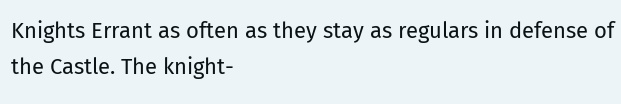Knights Errant as often as they stay as regulars in defense of the Castle. The knight-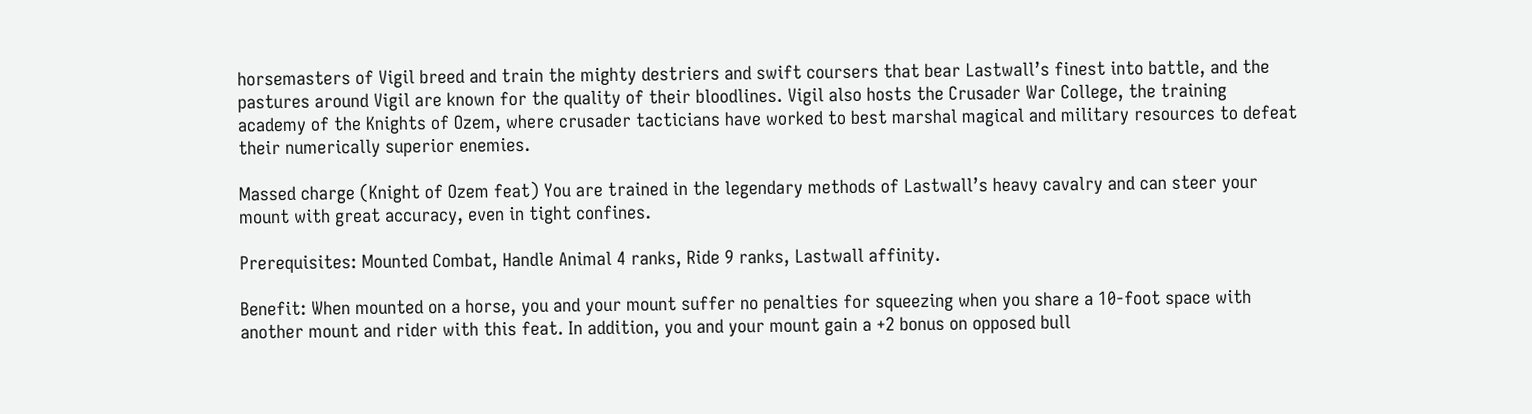horsemasters of Vigil breed and train the mighty destriers and swift coursers that bear Lastwall’s finest into battle, and the pastures around Vigil are known for the quality of their bloodlines. Vigil also hosts the Crusader War College, the training academy of the Knights of Ozem, where crusader tacticians have worked to best marshal magical and military resources to defeat their numerically superior enemies.

Massed charge (Knight of Ozem feat) You are trained in the legendary methods of Lastwall’s heavy cavalry and can steer your mount with great accuracy, even in tight confines.

Prerequisites: Mounted Combat, Handle Animal 4 ranks, Ride 9 ranks, Lastwall affinity.

Benefit: When mounted on a horse, you and your mount suffer no penalties for squeezing when you share a 10-foot space with another mount and rider with this feat. In addition, you and your mount gain a +2 bonus on opposed bull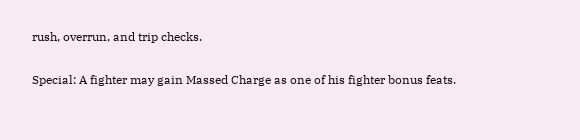rush, overrun, and trip checks.

Special: A fighter may gain Massed Charge as one of his fighter bonus feats.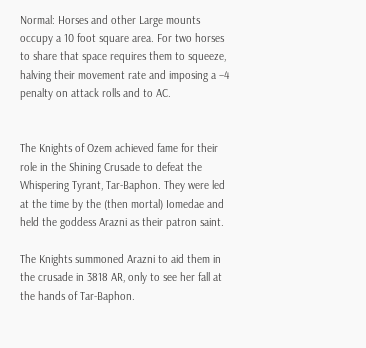Normal: Horses and other Large mounts occupy a 10 foot square area. For two horses to share that space requires them to squeeze, halving their movement rate and imposing a –4 penalty on attack rolls and to AC.


The Knights of Ozem achieved fame for their role in the Shining Crusade to defeat the Whispering Tyrant, Tar-Baphon. They were led at the time by the (then mortal) Iomedae and held the goddess Arazni as their patron saint.

The Knights summoned Arazni to aid them in the crusade in 3818 AR, only to see her fall at the hands of Tar-Baphon.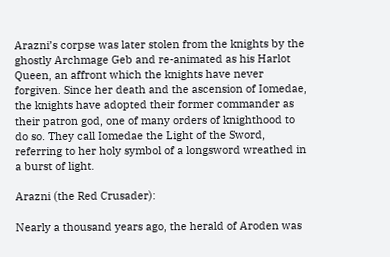Arazni’s corpse was later stolen from the knights by the ghostly Archmage Geb and re-animated as his Harlot Queen, an affront which the knights have never forgiven. Since her death and the ascension of Iomedae, the knights have adopted their former commander as their patron god, one of many orders of knighthood to do so. They call Iomedae the Light of the Sword, referring to her holy symbol of a longsword wreathed in a burst of light.

Arazni (the Red Crusader):

Nearly a thousand years ago, the herald of Aroden was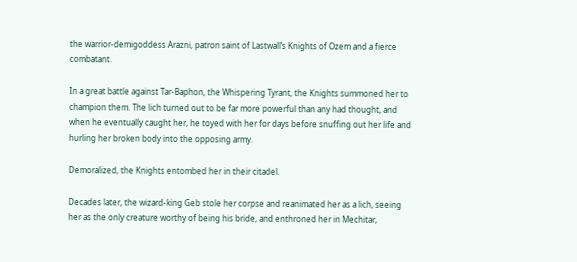the warrior-demigoddess Arazni, patron saint of Lastwall’s Knights of Ozem and a fierce combatant.

In a great battle against Tar-Baphon, the Whispering Tyrant, the Knights summoned her to champion them. The lich turned out to be far more powerful than any had thought, and when he eventually caught her, he toyed with her for days before snuffing out her life and hurling her broken body into the opposing army.

Demoralized, the Knights entombed her in their citadel.

Decades later, the wizard-king Geb stole her corpse and reanimated her as a lich, seeing her as the only creature worthy of being his bride, and enthroned her in Mechitar,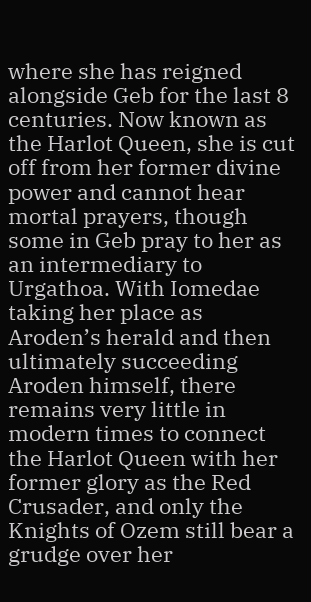where she has reigned alongside Geb for the last 8 centuries. Now known as the Harlot Queen, she is cut off from her former divine power and cannot hear mortal prayers, though some in Geb pray to her as an intermediary to Urgathoa. With Iomedae taking her place as Aroden’s herald and then ultimately succeeding Aroden himself, there remains very little in modern times to connect the Harlot Queen with her former glory as the Red Crusader, and only the Knights of Ozem still bear a grudge over her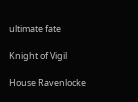ultimate fate

Knight of Vigil

House Ravenlocke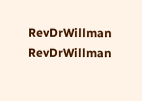RevDrWillman RevDrWillman